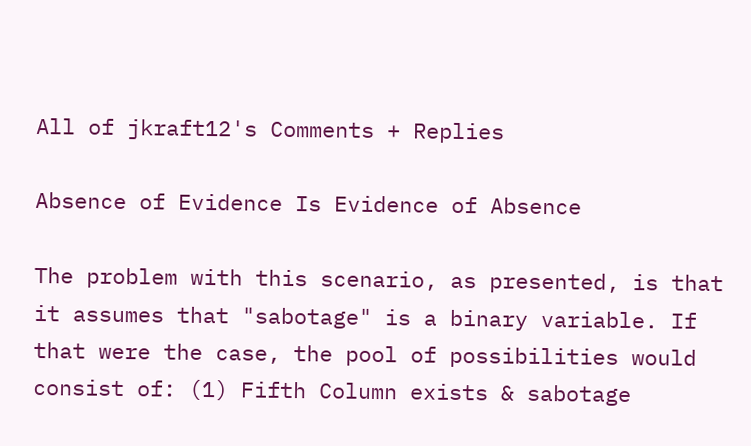All of jkraft12's Comments + Replies

Absence of Evidence Is Evidence of Absence

The problem with this scenario, as presented, is that it assumes that "sabotage" is a binary variable. If that were the case, the pool of possibilities would consist of: (1) Fifth Column exists & sabotage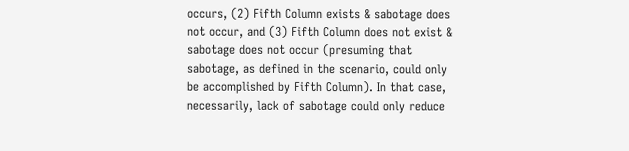occurs, (2) Fifth Column exists & sabotage does not occur, and (3) Fifth Column does not exist & sabotage does not occur (presuming that sabotage, as defined in the scenario, could only be accomplished by Fifth Column). In that case, necessarily, lack of sabotage could only reduce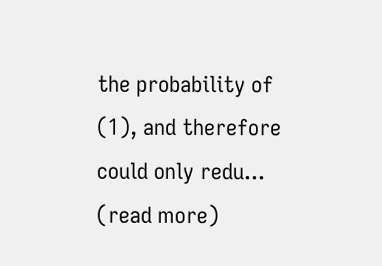the probability of (1), and therefore could only redu... (read more)